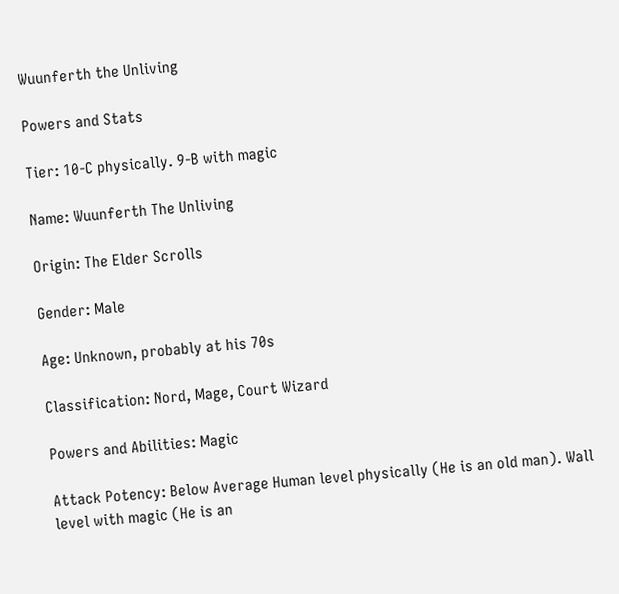Wuunferth the Unliving

Powers and Stats

Tier: 10-C physically. 9-B with magic

Name: Wuunferth The Unliving

Origin: The Elder Scrolls

Gender: Male

Age: Unknown, probably at his 70s

Classification: Nord, Mage, Court Wizard

Powers and Abilities: Magic

Attack Potency: Below Average Human level physically (He is an old man). Wall level with magic (He is an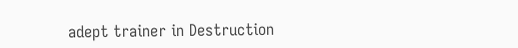adept trainer in Destruction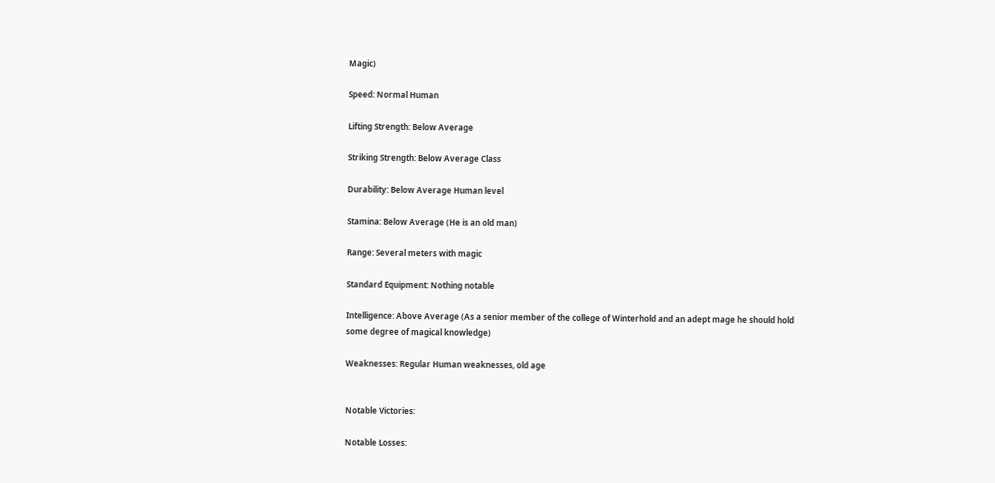Magic)

Speed: Normal Human

Lifting Strength: Below Average

Striking Strength: Below Average Class

Durability: Below Average Human level

Stamina: Below Average (He is an old man)

Range: Several meters with magic

Standard Equipment: Nothing notable

Intelligence: Above Average (As a senior member of the college of Winterhold and an adept mage he should hold some degree of magical knowledge)

Weaknesses: Regular Human weaknesses, old age


Notable Victories:

Notable Losses: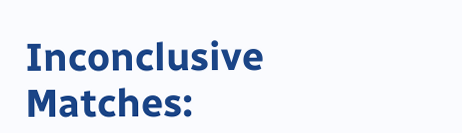Inconclusive Matches: